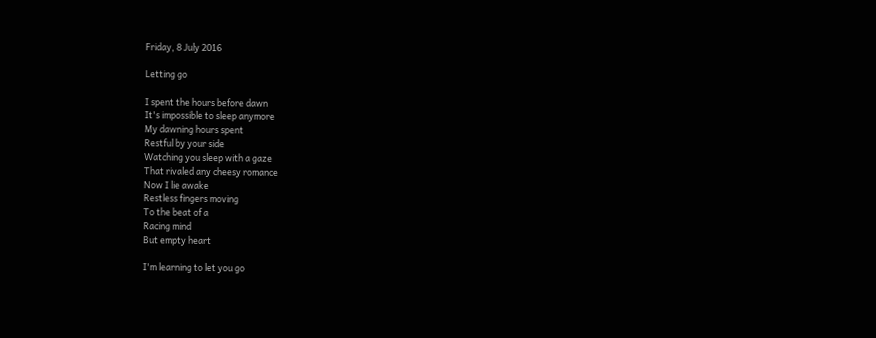Friday, 8 July 2016

Letting go

I spent the hours before dawn
It's impossible to sleep anymore
My dawning hours spent
Restful by your side
Watching you sleep with a gaze
That rivaled any cheesy romance
Now I lie awake
Restless fingers moving
To the beat of a
Racing mind
But empty heart

I'm learning to let you go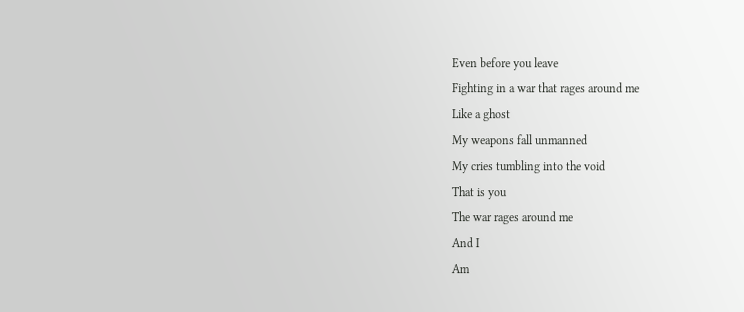Even before you leave
Fighting in a war that rages around me
Like a ghost
My weapons fall unmanned
My cries tumbling into the void
That is you
The war rages around me
And I
Am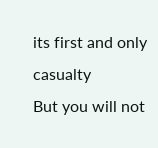its first and only casualty
But you will not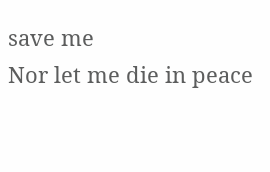save me
Nor let me die in peace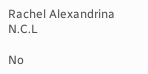Rachel Alexandrina N.C.L

No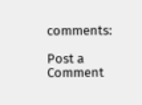comments:

Post a Comment